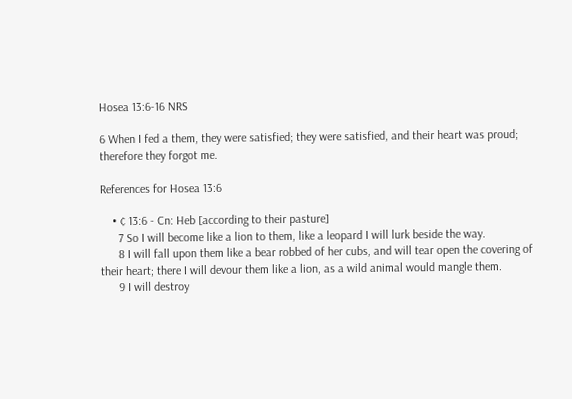Hosea 13:6-16 NRS

6 When I fed a them, they were satisfied; they were satisfied, and their heart was proud; therefore they forgot me.

References for Hosea 13:6

    • ¢ 13:6 - Cn: Heb [according to their pasture]
      7 So I will become like a lion to them, like a leopard I will lurk beside the way.
      8 I will fall upon them like a bear robbed of her cubs, and will tear open the covering of their heart; there I will devour them like a lion, as a wild animal would mangle them.
      9 I will destroy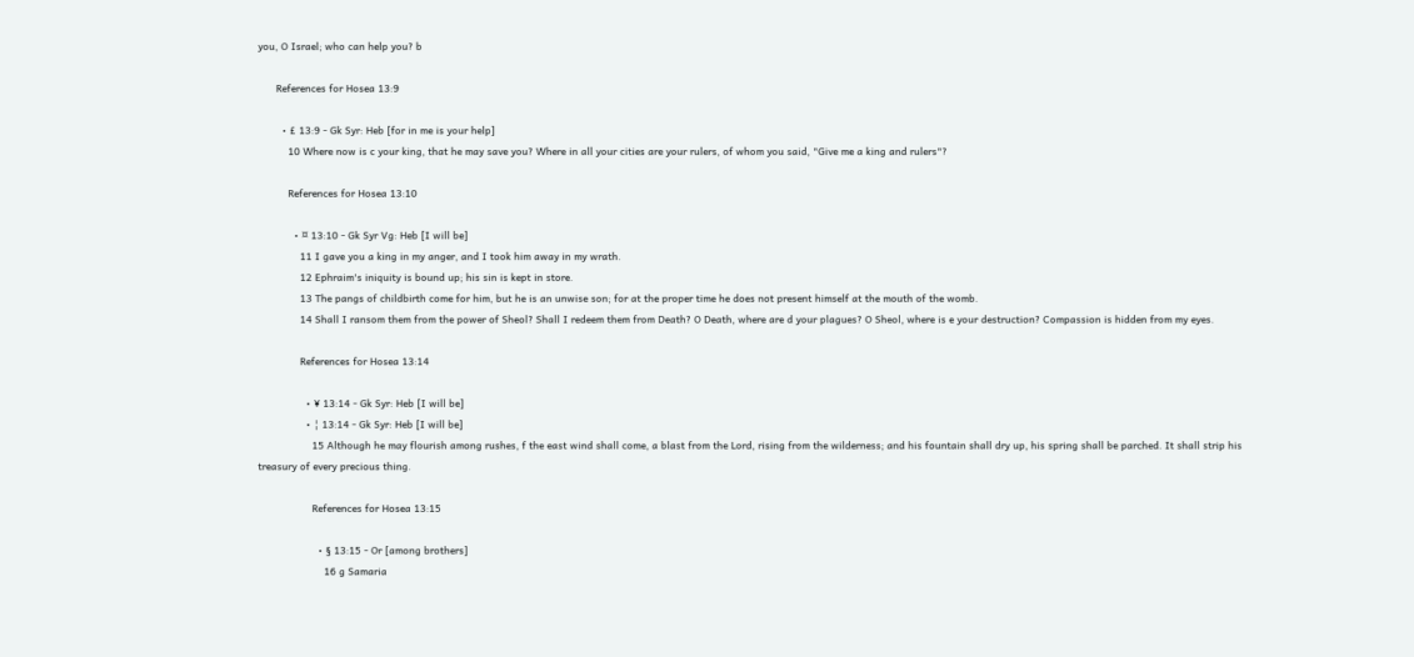you, O Israel; who can help you? b

      References for Hosea 13:9

        • £ 13:9 - Gk Syr: Heb [for in me is your help]
          10 Where now is c your king, that he may save you? Where in all your cities are your rulers, of whom you said, "Give me a king and rulers"?

          References for Hosea 13:10

            • ¤ 13:10 - Gk Syr Vg: Heb [I will be]
              11 I gave you a king in my anger, and I took him away in my wrath.
              12 Ephraim's iniquity is bound up; his sin is kept in store.
              13 The pangs of childbirth come for him, but he is an unwise son; for at the proper time he does not present himself at the mouth of the womb.
              14 Shall I ransom them from the power of Sheol? Shall I redeem them from Death? O Death, where are d your plagues? O Sheol, where is e your destruction? Compassion is hidden from my eyes.

              References for Hosea 13:14

                • ¥ 13:14 - Gk Syr: Heb [I will be]
                • ¦ 13:14 - Gk Syr: Heb [I will be]
                  15 Although he may flourish among rushes, f the east wind shall come, a blast from the Lord, rising from the wilderness; and his fountain shall dry up, his spring shall be parched. It shall strip his treasury of every precious thing.

                  References for Hosea 13:15

                    • § 13:15 - Or [among brothers]
                      16 g Samaria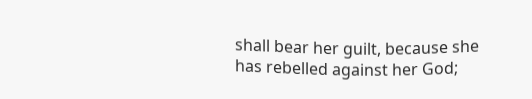shall bear her guilt, because she has rebelled against her God;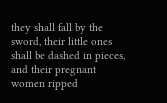they shall fall by the sword, their little ones shall be dashed in pieces, and their pregnant women ripped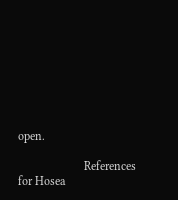open.

                      References for Hosea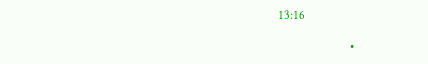13:16

                        •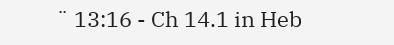¨ 13:16 - Ch 14.1 in Heb